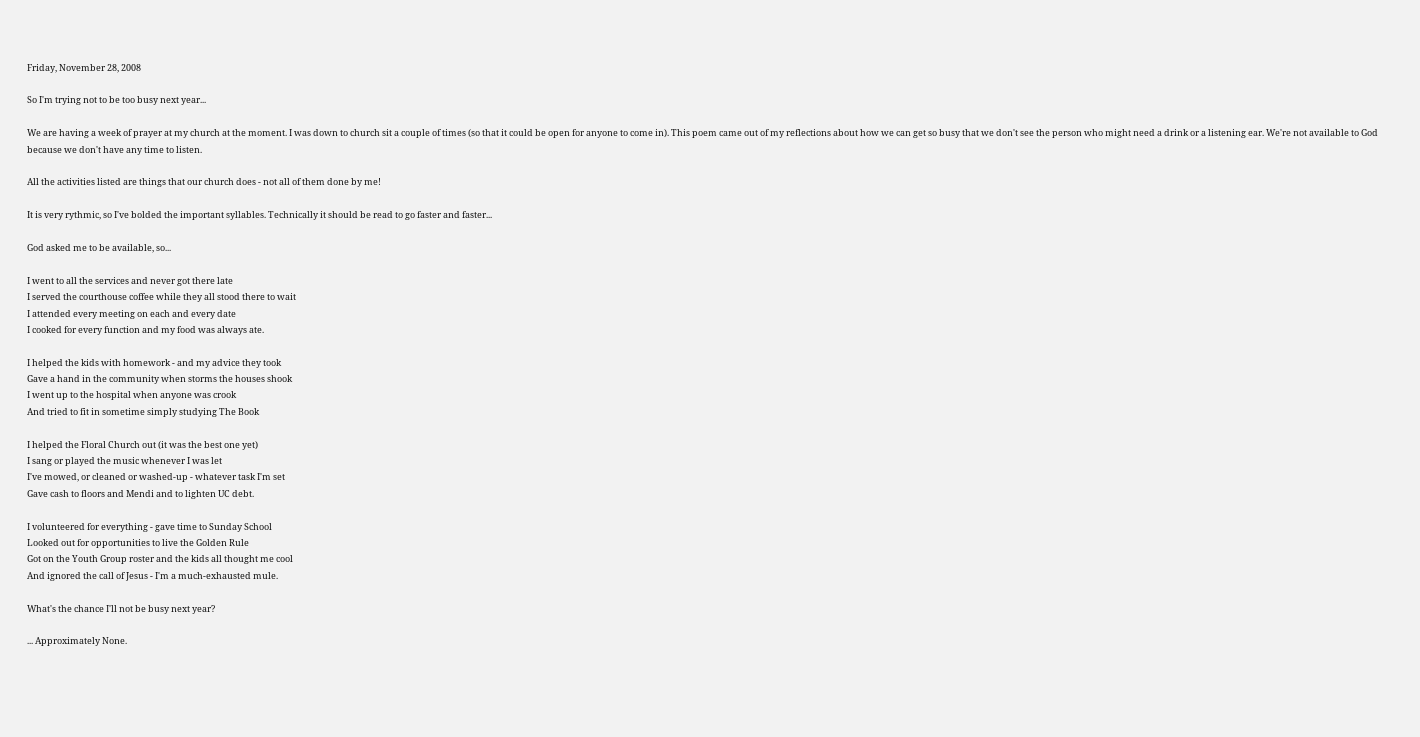Friday, November 28, 2008

So I'm trying not to be too busy next year...

We are having a week of prayer at my church at the moment. I was down to church sit a couple of times (so that it could be open for anyone to come in). This poem came out of my reflections about how we can get so busy that we don't see the person who might need a drink or a listening ear. We're not available to God because we don't have any time to listen.

All the activities listed are things that our church does - not all of them done by me!

It is very rythmic, so I've bolded the important syllables. Technically it should be read to go faster and faster...

God asked me to be available, so...

I went to all the services and never got there late
I served the courthouse coffee while they all stood there to wait
I attended every meeting on each and every date
I cooked for every function and my food was always ate.

I helped the kids with homework - and my advice they took
Gave a hand in the community when storms the houses shook
I went up to the hospital when anyone was crook
And tried to fit in sometime simply studying The Book

I helped the Floral Church out (it was the best one yet)
I sang or played the music whenever I was let
I've mowed, or cleaned or washed-up - whatever task I'm set
Gave cash to floors and Mendi and to lighten UC debt.

I volunteered for everything - gave time to Sunday School
Looked out for opportunities to live the Golden Rule
Got on the Youth Group roster and the kids all thought me cool
And ignored the call of Jesus - I'm a much-exhausted mule.

What's the chance I'll not be busy next year?

... Approximately None.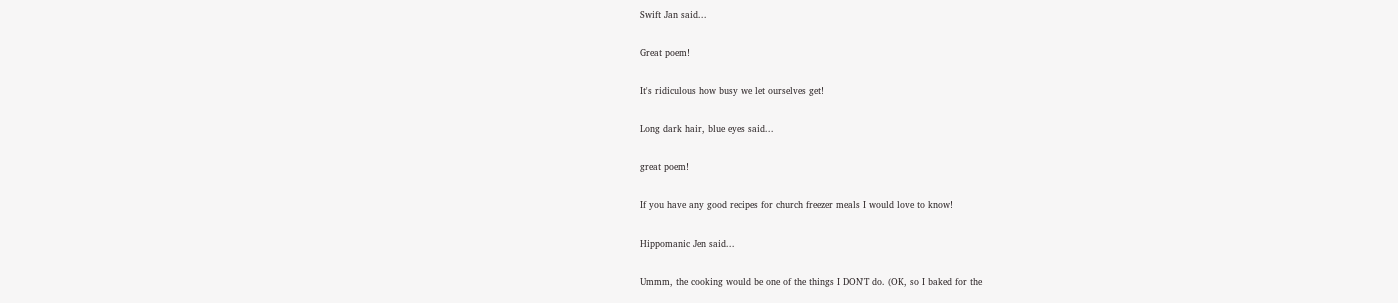Swift Jan said...

Great poem!

It's ridiculous how busy we let ourselves get!

Long dark hair, blue eyes said...

great poem!

If you have any good recipes for church freezer meals I would love to know!

Hippomanic Jen said...

Ummm, the cooking would be one of the things I DON'T do. (OK, so I baked for the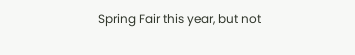Spring Fair this year, but not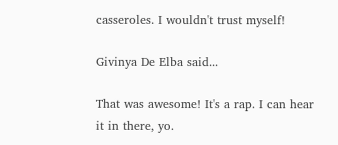casseroles. I wouldn't trust myself!

Givinya De Elba said...

That was awesome! It's a rap. I can hear it in there, yo.